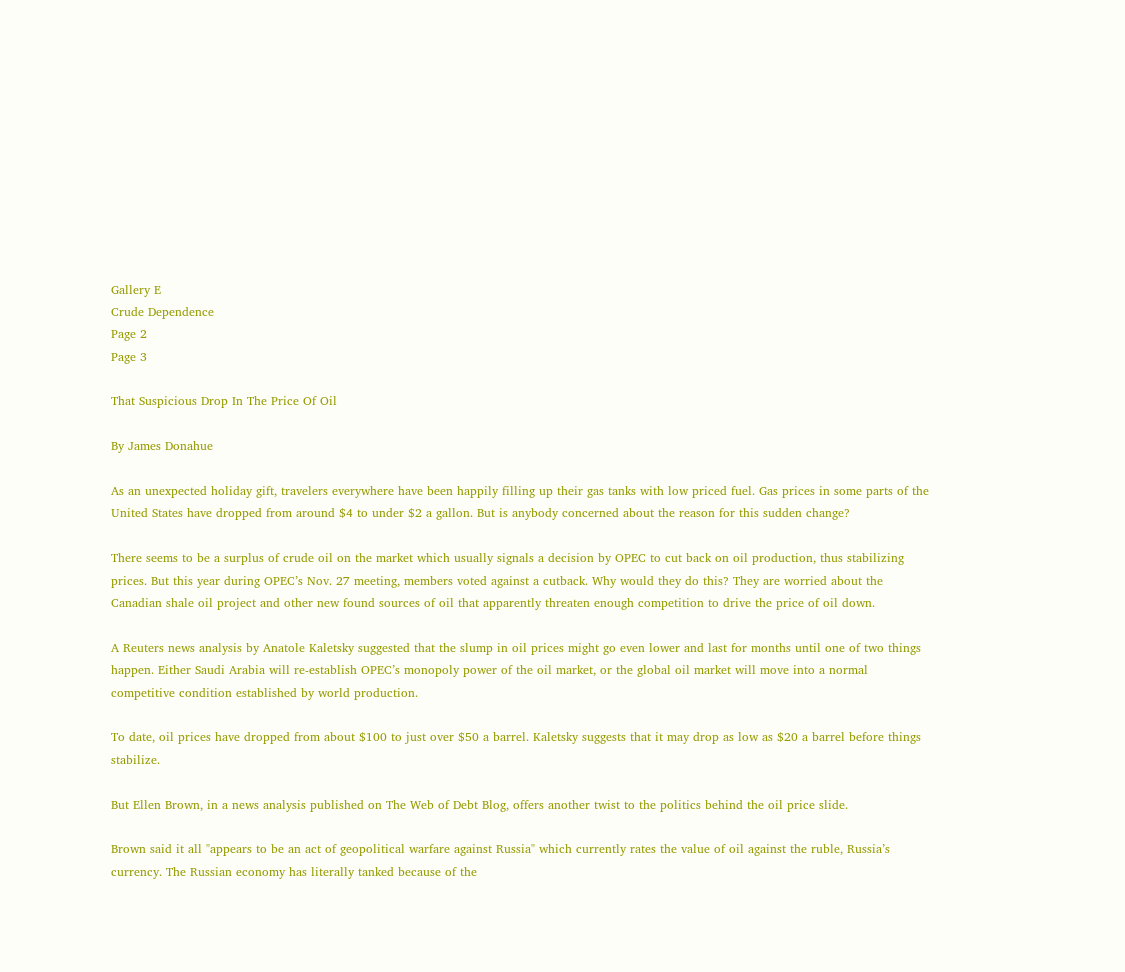Gallery E
Crude Dependence
Page 2
Page 3

That Suspicious Drop In The Price Of Oil

By James Donahue

As an unexpected holiday gift, travelers everywhere have been happily filling up their gas tanks with low priced fuel. Gas prices in some parts of the United States have dropped from around $4 to under $2 a gallon. But is anybody concerned about the reason for this sudden change?

There seems to be a surplus of crude oil on the market which usually signals a decision by OPEC to cut back on oil production, thus stabilizing prices. But this year during OPEC’s Nov. 27 meeting, members voted against a cutback. Why would they do this? They are worried about the Canadian shale oil project and other new found sources of oil that apparently threaten enough competition to drive the price of oil down.

A Reuters news analysis by Anatole Kaletsky suggested that the slump in oil prices might go even lower and last for months until one of two things happen. Either Saudi Arabia will re-establish OPEC’s monopoly power of the oil market, or the global oil market will move into a normal competitive condition established by world production.

To date, oil prices have dropped from about $100 to just over $50 a barrel. Kaletsky suggests that it may drop as low as $20 a barrel before things stabilize.

But Ellen Brown, in a news analysis published on The Web of Debt Blog, offers another twist to the politics behind the oil price slide.

Brown said it all "appears to be an act of geopolitical warfare against Russia" which currently rates the value of oil against the ruble, Russia’s currency. The Russian economy has literally tanked because of the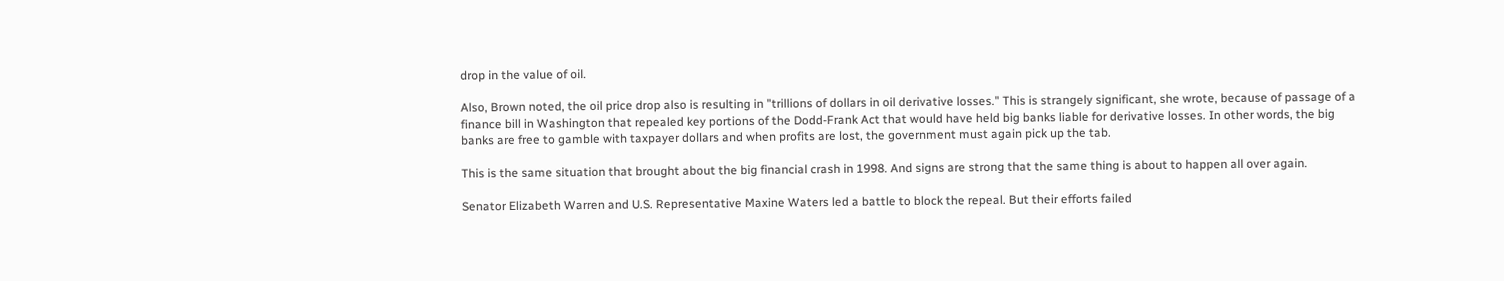drop in the value of oil.

Also, Brown noted, the oil price drop also is resulting in "trillions of dollars in oil derivative losses." This is strangely significant, she wrote, because of passage of a finance bill in Washington that repealed key portions of the Dodd-Frank Act that would have held big banks liable for derivative losses. In other words, the big banks are free to gamble with taxpayer dollars and when profits are lost, the government must again pick up the tab.

This is the same situation that brought about the big financial crash in 1998. And signs are strong that the same thing is about to happen all over again.

Senator Elizabeth Warren and U.S. Representative Maxine Waters led a battle to block the repeal. But their efforts failed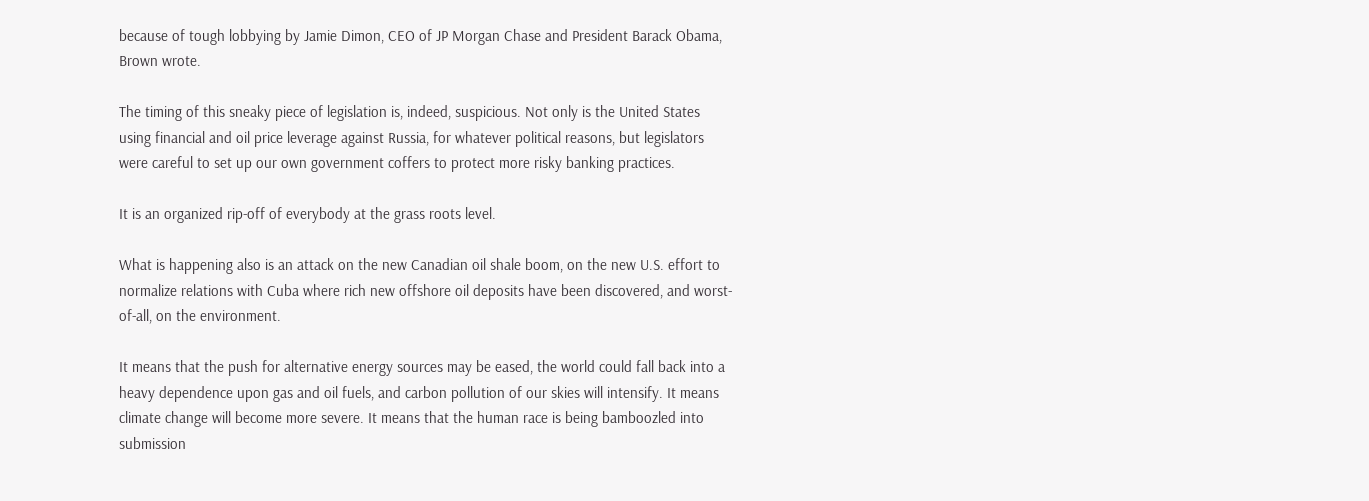because of tough lobbying by Jamie Dimon, CEO of JP Morgan Chase and President Barack Obama, Brown wrote.

The timing of this sneaky piece of legislation is, indeed, suspicious. Not only is the United States using financial and oil price leverage against Russia, for whatever political reasons, but legislators were careful to set up our own government coffers to protect more risky banking practices.

It is an organized rip-off of everybody at the grass roots level.

What is happening also is an attack on the new Canadian oil shale boom, on the new U.S. effort to normalize relations with Cuba where rich new offshore oil deposits have been discovered, and worst-of-all, on the environment.

It means that the push for alternative energy sources may be eased, the world could fall back into a heavy dependence upon gas and oil fuels, and carbon pollution of our skies will intensify. It means climate change will become more severe. It means that the human race is being bamboozled into submission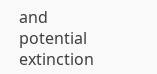and potential extinction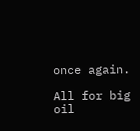once again.

All for big oil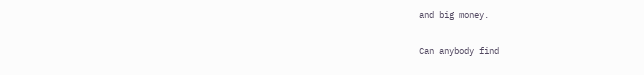and big money.

Can anybody find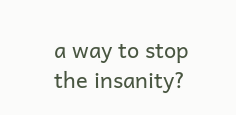a way to stop the insanity?